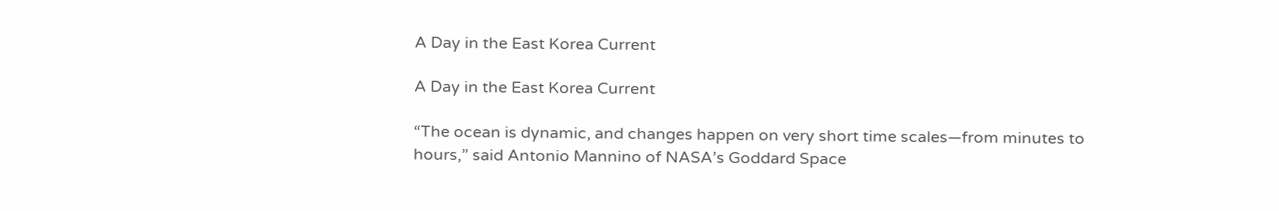A Day in the East Korea Current

A Day in the East Korea Current

“The ocean is dynamic, and changes happen on very short time scales—from minutes to hours,” said Antonio Mannino of NASA’s Goddard Space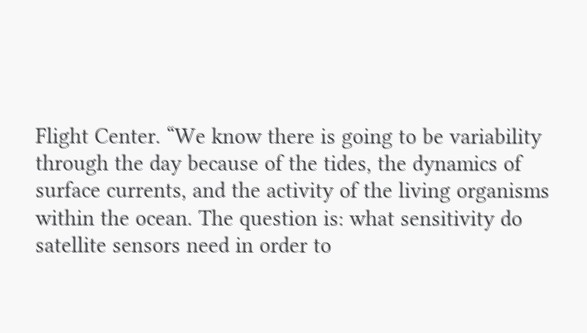Flight Center. “We know there is going to be variability through the day because of the tides, the dynamics of surface currents, and the activity of the living organisms within the ocean. The question is: what sensitivity do satellite sensors need in order to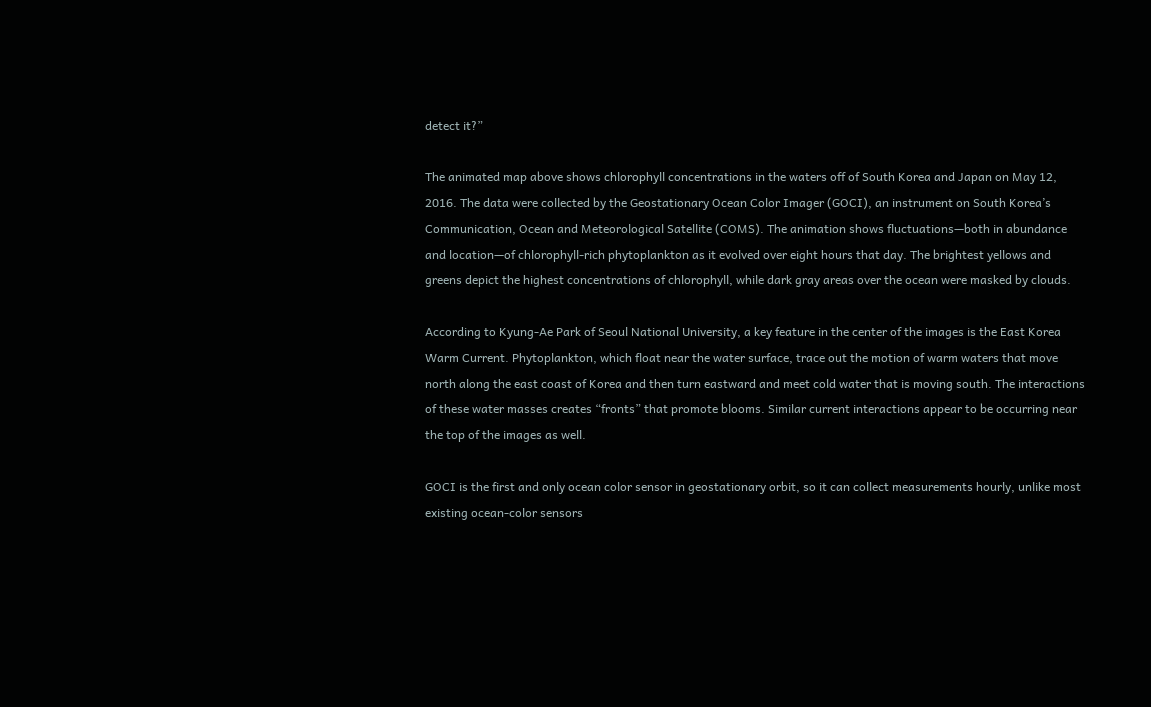detect it?”

The animated map above shows chlorophyll concentrations in the waters off of South Korea and Japan on May 12, 2016. The data were collected by the Geostationary Ocean Color Imager (GOCI), an instrument on South Korea’s Communication, Ocean and Meteorological Satellite (COMS). The animation shows fluctuations—both in abundance and location—of chlorophyll-rich phytoplankton as it evolved over eight hours that day. The brightest yellows and greens depict the highest concentrations of chlorophyll, while dark gray areas over the ocean were masked by clouds.

According to Kyung-Ae Park of Seoul National University, a key feature in the center of the images is the East Korea Warm Current. Phytoplankton, which float near the water surface, trace out the motion of warm waters that move north along the east coast of Korea and then turn eastward and meet cold water that is moving south. The interactions of these water masses creates “fronts” that promote blooms. Similar current interactions appear to be occurring near the top of the images as well.

GOCI is the first and only ocean color sensor in geostationary orbit, so it can collect measurements hourly, unlike most existing ocean-color sensors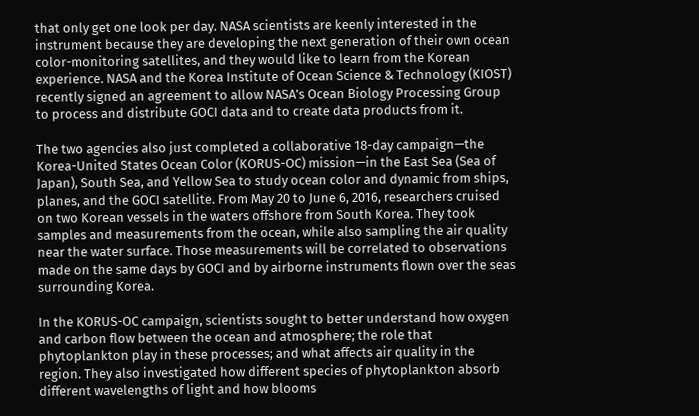that only get one look per day. NASA scientists are keenly interested in the instrument because they are developing the next generation of their own ocean color-monitoring satellites, and they would like to learn from the Korean experience. NASA and the Korea Institute of Ocean Science & Technology (KIOST) recently signed an agreement to allow NASA’s Ocean Biology Processing Group to process and distribute GOCI data and to create data products from it.

The two agencies also just completed a collaborative 18-day campaign—the Korea-United States Ocean Color (KORUS-OC) mission—in the East Sea (Sea of Japan), South Sea, and Yellow Sea to study ocean color and dynamic from ships, planes, and the GOCI satellite. From May 20 to June 6, 2016, researchers cruised on two Korean vessels in the waters offshore from South Korea. They took samples and measurements from the ocean, while also sampling the air quality near the water surface. Those measurements will be correlated to observations made on the same days by GOCI and by airborne instruments flown over the seas surrounding Korea.

In the KORUS-OC campaign, scientists sought to better understand how oxygen and carbon flow between the ocean and atmosphere; the role that phytoplankton play in these processes; and what affects air quality in the region. They also investigated how different species of phytoplankton absorb different wavelengths of light and how blooms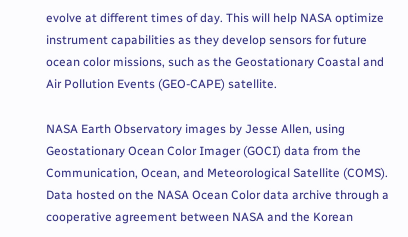evolve at different times of day. This will help NASA optimize instrument capabilities as they develop sensors for future ocean color missions, such as the Geostationary Coastal and Air Pollution Events (GEO-CAPE) satellite.

NASA Earth Observatory images by Jesse Allen, using Geostationary Ocean Color Imager (GOCI) data from the Communication, Ocean, and Meteorological Satellite (COMS). Data hosted on the NASA Ocean Color data archive through a cooperative agreement between NASA and the Korean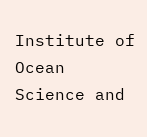Institute of Ocean Science and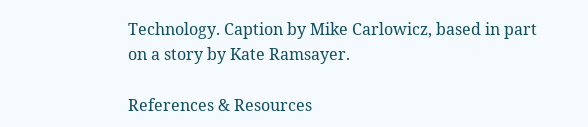Technology. Caption by Mike Carlowicz, based in part on a story by Kate Ramsayer.

References & Resources